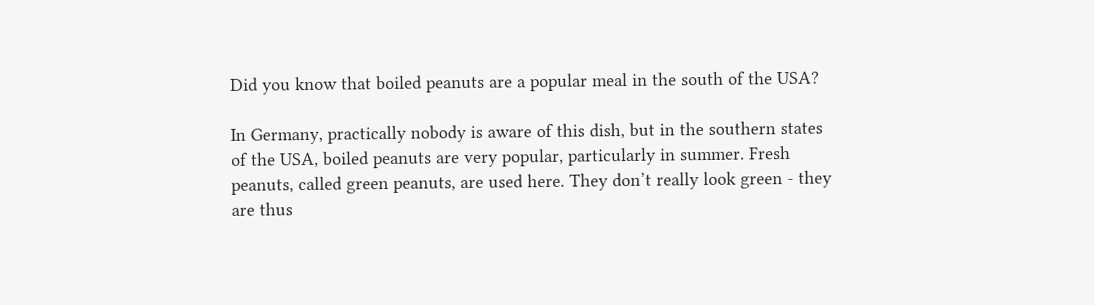Did you know that boiled peanuts are a popular meal in the south of the USA?

In Germany, practically nobody is aware of this dish, but in the southern states of the USA, boiled peanuts are very popular, particularly in summer. Fresh peanuts, called green peanuts, are used here. They don’t really look green - they are thus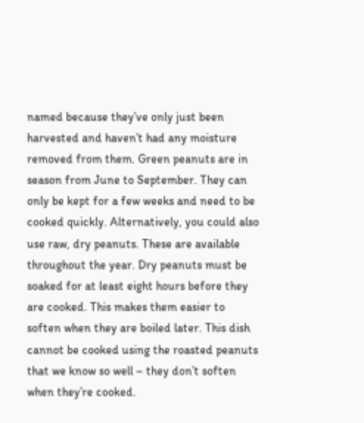named because they’ve only just been harvested and haven’t had any moisture removed from them. Green peanuts are in season from June to September. They can only be kept for a few weeks and need to be cooked quickly. Alternatively, you could also use raw, dry peanuts. These are available throughout the year. Dry peanuts must be soaked for at least eight hours before they are cooked. This makes them easier to soften when they are boiled later. This dish cannot be cooked using the roasted peanuts that we know so well – they don’t soften when they’re cooked.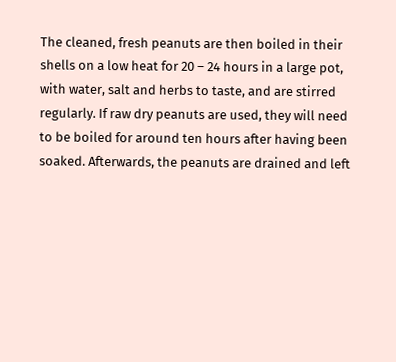The cleaned, fresh peanuts are then boiled in their shells on a low heat for 20 – 24 hours in a large pot, with water, salt and herbs to taste, and are stirred regularly. If raw dry peanuts are used, they will need to be boiled for around ten hours after having been soaked. Afterwards, the peanuts are drained and left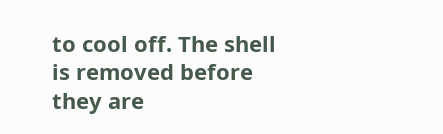to cool off. The shell is removed before they are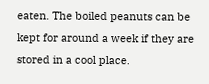eaten. The boiled peanuts can be kept for around a week if they are stored in a cool place.